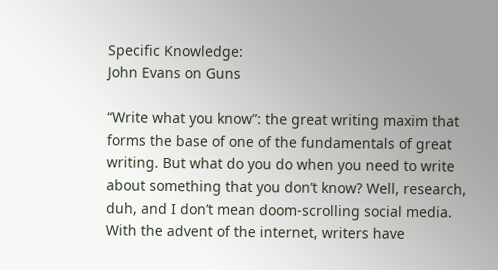Specific Knowledge:
John Evans on Guns

“Write what you know”: the great writing maxim that forms the base of one of the fundamentals of great writing. But what do you do when you need to write about something that you don’t know? Well, research, duh, and I don’t mean doom-scrolling social media. With the advent of the internet, writers have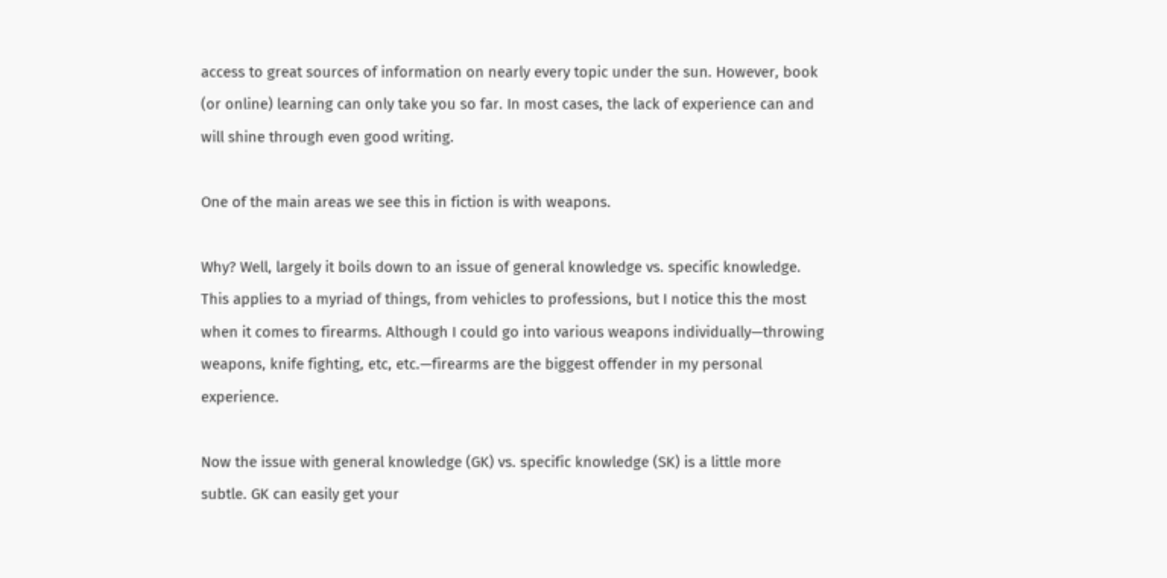access to great sources of information on nearly every topic under the sun. However, book (or online) learning can only take you so far. In most cases, the lack of experience can and will shine through even good writing.

One of the main areas we see this in fiction is with weapons.

Why? Well, largely it boils down to an issue of general knowledge vs. specific knowledge. This applies to a myriad of things, from vehicles to professions, but I notice this the most when it comes to firearms. Although I could go into various weapons individually—throwing weapons, knife fighting, etc, etc.—firearms are the biggest offender in my personal experience.

Now the issue with general knowledge (GK) vs. specific knowledge (SK) is a little more subtle. GK can easily get your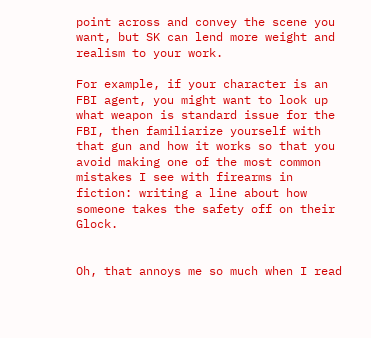point across and convey the scene you want, but SK can lend more weight and realism to your work.

For example, if your character is an FBI agent, you might want to look up what weapon is standard issue for the FBI, then familiarize yourself with that gun and how it works so that you avoid making one of the most common mistakes I see with firearms in fiction: writing a line about how someone takes the safety off on their Glock.


Oh, that annoys me so much when I read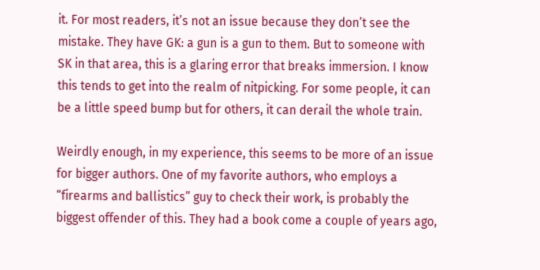it. For most readers, it’s not an issue because they don’t see the mistake. They have GK: a gun is a gun to them. But to someone with SK in that area, this is a glaring error that breaks immersion. I know this tends to get into the realm of nitpicking. For some people, it can be a little speed bump but for others, it can derail the whole train.

Weirdly enough, in my experience, this seems to be more of an issue for bigger authors. One of my favorite authors, who employs a “firearms and ballistics” guy to check their work, is probably the biggest offender of this. They had a book come a couple of years ago,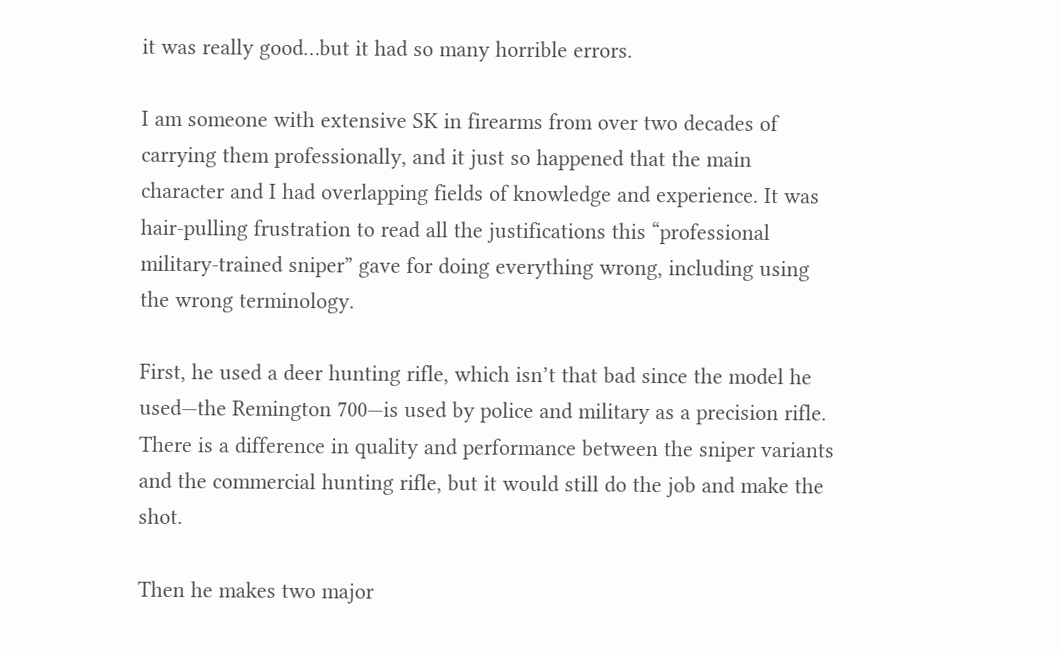it was really good…but it had so many horrible errors.

I am someone with extensive SK in firearms from over two decades of carrying them professionally, and it just so happened that the main character and I had overlapping fields of knowledge and experience. It was hair-pulling frustration to read all the justifications this “professional military-trained sniper” gave for doing everything wrong, including using the wrong terminology.

First, he used a deer hunting rifle, which isn’t that bad since the model he used—the Remington 700—is used by police and military as a precision rifle. There is a difference in quality and performance between the sniper variants and the commercial hunting rifle, but it would still do the job and make the shot.

Then he makes two major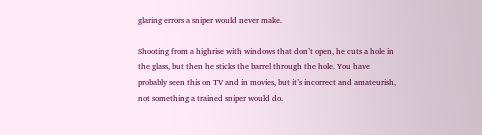glaring errors a sniper would never make.

Shooting from a highrise with windows that don’t open, he cuts a hole in the glass, but then he sticks the barrel through the hole. You have probably seen this on TV and in movies, but it’s incorrect and amateurish, not something a trained sniper would do.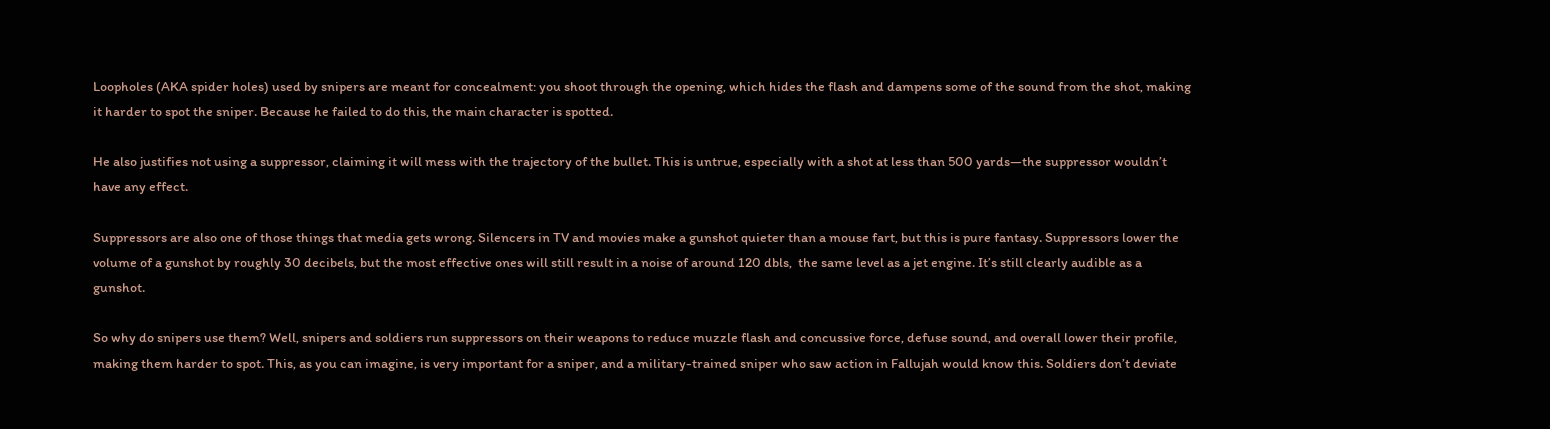Loopholes (AKA spider holes) used by snipers are meant for concealment: you shoot through the opening, which hides the flash and dampens some of the sound from the shot, making it harder to spot the sniper. Because he failed to do this, the main character is spotted.

He also justifies not using a suppressor, claiming it will mess with the trajectory of the bullet. This is untrue, especially with a shot at less than 500 yards—the suppressor wouldn’t have any effect.

Suppressors are also one of those things that media gets wrong. Silencers in TV and movies make a gunshot quieter than a mouse fart, but this is pure fantasy. Suppressors lower the volume of a gunshot by roughly 30 decibels, but the most effective ones will still result in a noise of around 120 dbls,  the same level as a jet engine. It’s still clearly audible as a gunshot.

So why do snipers use them? Well, snipers and soldiers run suppressors on their weapons to reduce muzzle flash and concussive force, defuse sound, and overall lower their profile,  making them harder to spot. This, as you can imagine, is very important for a sniper, and a military-trained sniper who saw action in Fallujah would know this. Soldiers don’t deviate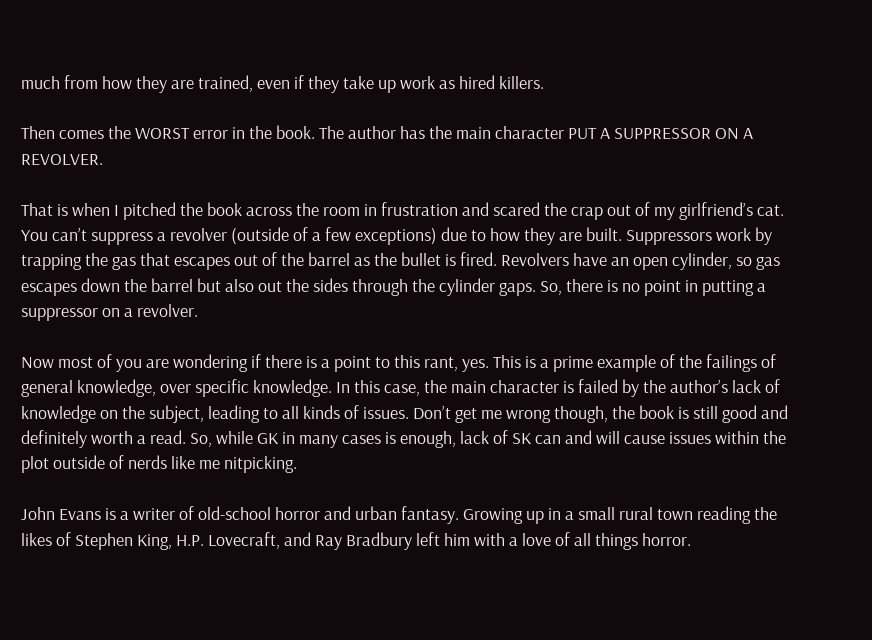much from how they are trained, even if they take up work as hired killers.

Then comes the WORST error in the book. The author has the main character PUT A SUPPRESSOR ON A REVOLVER.

That is when I pitched the book across the room in frustration and scared the crap out of my girlfriend’s cat. You can’t suppress a revolver (outside of a few exceptions) due to how they are built. Suppressors work by trapping the gas that escapes out of the barrel as the bullet is fired. Revolvers have an open cylinder, so gas escapes down the barrel but also out the sides through the cylinder gaps. So, there is no point in putting a suppressor on a revolver.

Now most of you are wondering if there is a point to this rant, yes. This is a prime example of the failings of general knowledge, over specific knowledge. In this case, the main character is failed by the author’s lack of knowledge on the subject, leading to all kinds of issues. Don’t get me wrong though, the book is still good and definitely worth a read. So, while GK in many cases is enough, lack of SK can and will cause issues within the plot outside of nerds like me nitpicking.

John Evans is a writer of old-school horror and urban fantasy. Growing up in a small rural town reading the likes of Stephen King, H.P. Lovecraft, and Ray Bradbury left him with a love of all things horror.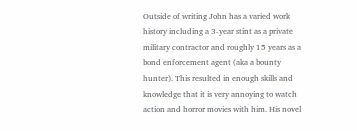Outside of writing John has a varied work history including a 3-year stint as a private military contractor and roughly 15 years as a bond enforcement agent (aka a bounty hunter). This resulted in enough skills and knowledge that it is very annoying to watch action and horror movies with him. His novel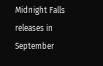Midnight Falls releases in September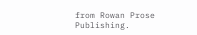from Rowan Prose Publishing.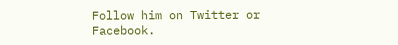Follow him on Twitter or Facebook.